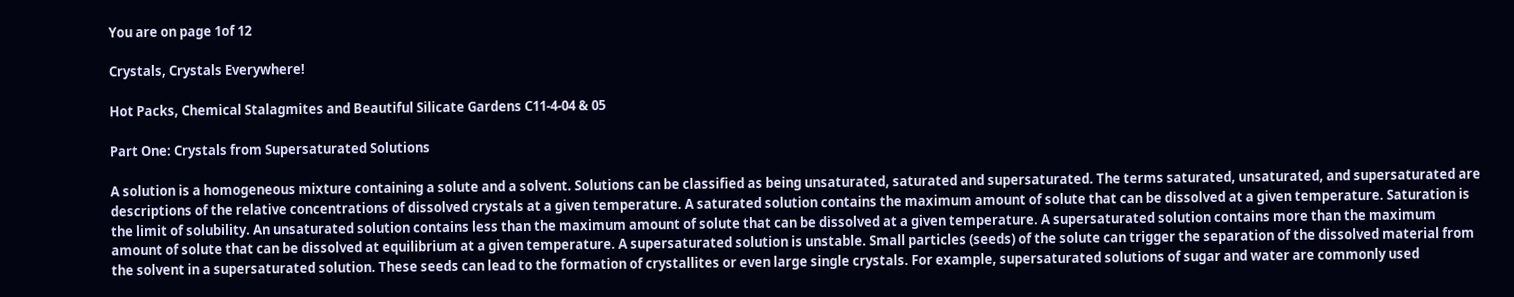You are on page 1of 12

Crystals, Crystals Everywhere!

Hot Packs, Chemical Stalagmites and Beautiful Silicate Gardens C11-4-04 & 05

Part One: Crystals from Supersaturated Solutions

A solution is a homogeneous mixture containing a solute and a solvent. Solutions can be classified as being unsaturated, saturated and supersaturated. The terms saturated, unsaturated, and supersaturated are descriptions of the relative concentrations of dissolved crystals at a given temperature. A saturated solution contains the maximum amount of solute that can be dissolved at a given temperature. Saturation is the limit of solubility. An unsaturated solution contains less than the maximum amount of solute that can be dissolved at a given temperature. A supersaturated solution contains more than the maximum amount of solute that can be dissolved at equilibrium at a given temperature. A supersaturated solution is unstable. Small particles (seeds) of the solute can trigger the separation of the dissolved material from the solvent in a supersaturated solution. These seeds can lead to the formation of crystallites or even large single crystals. For example, supersaturated solutions of sugar and water are commonly used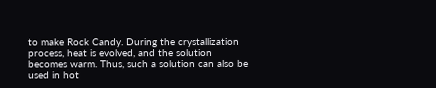to make Rock Candy. During the crystallization process, heat is evolved, and the solution becomes warm. Thus, such a solution can also be used in hot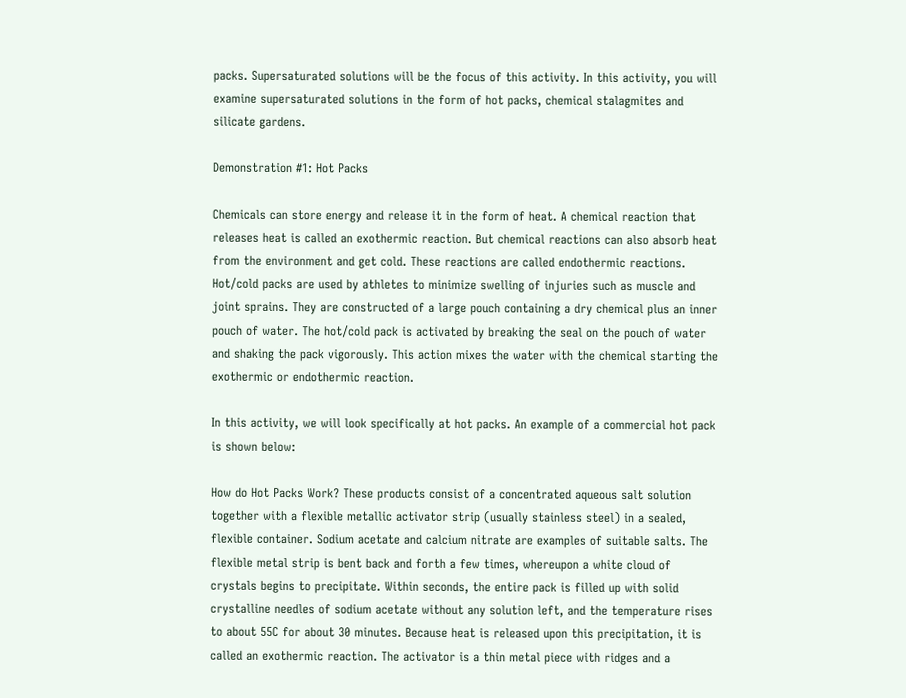packs. Supersaturated solutions will be the focus of this activity. In this activity, you will examine supersaturated solutions in the form of hot packs, chemical stalagmites and silicate gardens.

Demonstration #1: Hot Packs

Chemicals can store energy and release it in the form of heat. A chemical reaction that releases heat is called an exothermic reaction. But chemical reactions can also absorb heat from the environment and get cold. These reactions are called endothermic reactions. Hot/cold packs are used by athletes to minimize swelling of injuries such as muscle and joint sprains. They are constructed of a large pouch containing a dry chemical plus an inner pouch of water. The hot/cold pack is activated by breaking the seal on the pouch of water and shaking the pack vigorously. This action mixes the water with the chemical starting the exothermic or endothermic reaction.

In this activity, we will look specifically at hot packs. An example of a commercial hot pack is shown below:

How do Hot Packs Work? These products consist of a concentrated aqueous salt solution together with a flexible metallic activator strip (usually stainless steel) in a sealed, flexible container. Sodium acetate and calcium nitrate are examples of suitable salts. The flexible metal strip is bent back and forth a few times, whereupon a white cloud of crystals begins to precipitate. Within seconds, the entire pack is filled up with solid crystalline needles of sodium acetate without any solution left, and the temperature rises to about 55C for about 30 minutes. Because heat is released upon this precipitation, it is called an exothermic reaction. The activator is a thin metal piece with ridges and a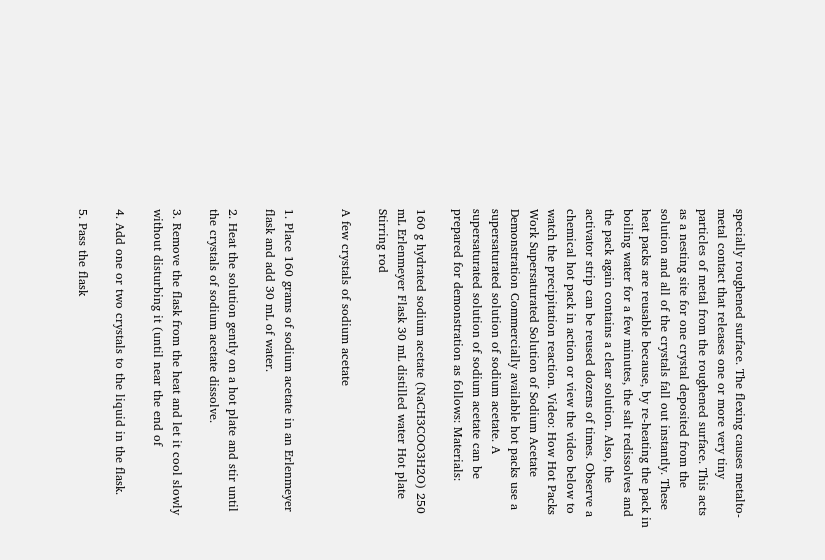specially roughened surface. The flexing causes metalto-metal contact that releases one or more very tiny particles of metal from the roughened surface. This acts as a nesting site for one crystal deposited from the solution and all of the crystals fall out instantly. These heat packs are reusable because, by re-heating the pack in boiling water for a few minutes, the salt redissolves and the pack again contains a clear solution. Also, the activator strip can be reused dozens of times. Observe a chemical hot pack in action or view the video below to watch the precipitation reaction. Video: How Hot Packs Work Supersaturated Solution of Sodium Acetate Demonstration Commercially available hot packs use a supersaturated solution of sodium acetate. A supersaturated solution of sodium acetate can be prepared for demonstration as follows: Materials:

160 g hydrated sodium acetate (NaCH3COO3H2O) 250 mL Erlenmeyer Flask 30 mL distilled water Hot plate Stirring rod

A few crystals of sodium acetate


1. Place 160 grams of sodium acetate in an Erlenmeyer flask and add 30 mL of water.

2. Heat the solution gently on a hot plate and stir until the crystals of sodium acetate dissolve.

3. Remove the flask from the heat and let it cool slowly without disturbing it (until near the end of

4. Add one or two crystals to the liquid in the flask.

5. Pass the flask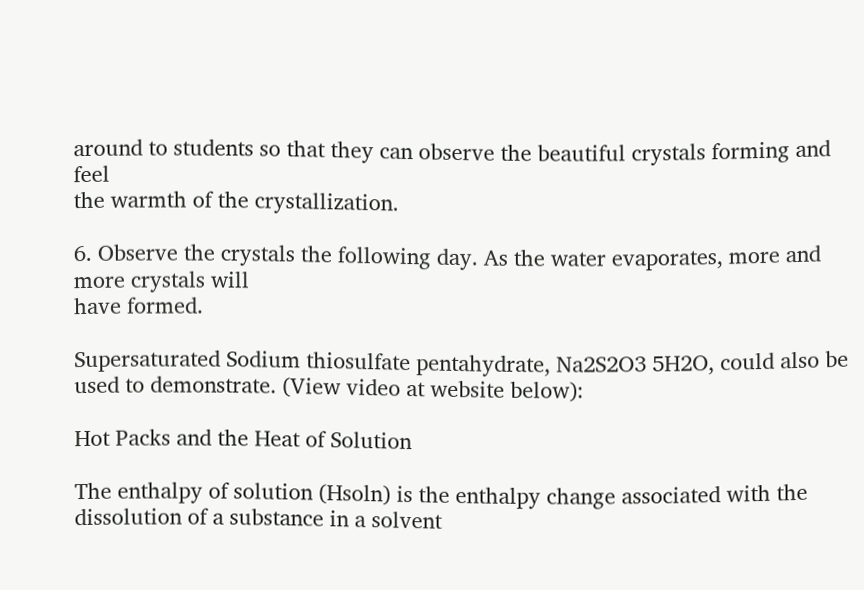around to students so that they can observe the beautiful crystals forming and feel
the warmth of the crystallization.

6. Observe the crystals the following day. As the water evaporates, more and more crystals will
have formed.

Supersaturated Sodium thiosulfate pentahydrate, Na2S2O3 5H2O, could also be used to demonstrate. (View video at website below):

Hot Packs and the Heat of Solution

The enthalpy of solution (Hsoln) is the enthalpy change associated with the dissolution of a substance in a solvent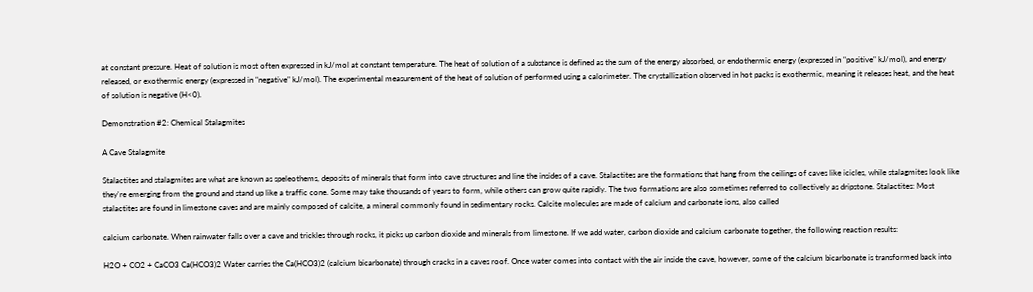at constant pressure. Heat of solution is most often expressed in kJ/mol at constant temperature. The heat of solution of a substance is defined as the sum of the energy absorbed, or endothermic energy (expressed in "positive" kJ/mol), and energy released, or exothermic energy (expressed in "negative" kJ/mol). The experimental measurement of the heat of solution of performed using a calorimeter. The crystallization observed in hot packs is exothermic, meaning it releases heat, and the heat of solution is negative (H<0).

Demonstration #2: Chemical Stalagmites

A Cave Stalagmite

Stalactites and stalagmites are what are known as speleothems, deposits of minerals that form into cave structures and line the insides of a cave. Stalactites are the formations that hang from the ceilings of caves like icicles, while stalagmites look like they're emerging from the ground and stand up like a traffic cone. Some may take thousands of years to form, while others can grow quite rapidly. The two formations are also sometimes referred to collectively as dripstone. Stalactites: Most stalactites are found in limestone caves and are mainly composed of calcite, a mineral commonly found in sedimentary rocks. Calcite molecules are made of calcium and carbonate ions, also called

calcium carbonate. When rainwater falls over a cave and trickles through rocks, it picks up carbon dioxide and minerals from limestone. If we add water, carbon dioxide and calcium carbonate together, the following reaction results:

H2O + CO2 + CaCO3 Ca(HCO3)2 Water carries the Ca(HCO3)2 (calcium bicarbonate) through cracks in a caves roof. Once water comes into contact with the air inside the cave, however, some of the calcium bicarbonate is transformed back into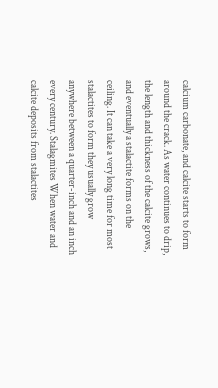calcium carbonate, and calcite starts to form around the crack. As water continues to drip, the length and thickness of the calcite grows, and eventually a stalactite forms on the ceiling. It can take a very long time for most stalactites to form they usually grow anywhere between a quarter-inch and an inch every century. Stalagmites When water and calcite deposits from stalactites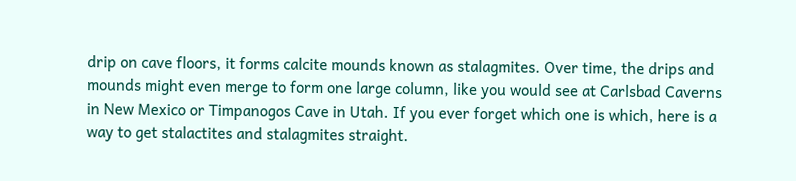drip on cave floors, it forms calcite mounds known as stalagmites. Over time, the drips and mounds might even merge to form one large column, like you would see at Carlsbad Caverns in New Mexico or Timpanogos Cave in Utah. If you ever forget which one is which, here is a way to get stalactites and stalagmites straight.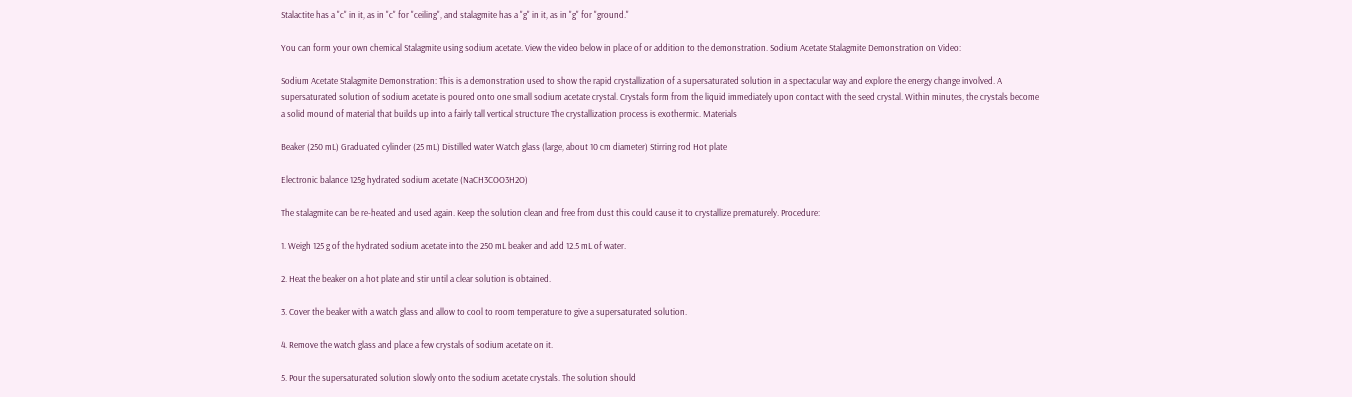Stalactite has a "c" in it, as in "c" for "ceiling", and stalagmite has a "g" in it, as in "g" for "ground."

You can form your own chemical Stalagmite using sodium acetate. View the video below in place of or addition to the demonstration. Sodium Acetate Stalagmite Demonstration on Video:

Sodium Acetate Stalagmite Demonstration: This is a demonstration used to show the rapid crystallization of a supersaturated solution in a spectacular way and explore the energy change involved. A supersaturated solution of sodium acetate is poured onto one small sodium acetate crystal. Crystals form from the liquid immediately upon contact with the seed crystal. Within minutes, the crystals become a solid mound of material that builds up into a fairly tall vertical structure The crystallization process is exothermic. Materials

Beaker (250 mL) Graduated cylinder (25 mL) Distilled water Watch glass (large, about 10 cm diameter) Stirring rod Hot plate

Electronic balance 125g hydrated sodium acetate (NaCH3COO3H2O)

The stalagmite can be re-heated and used again. Keep the solution clean and free from dust this could cause it to crystallize prematurely. Procedure:

1. Weigh 125 g of the hydrated sodium acetate into the 250 mL beaker and add 12.5 mL of water.

2. Heat the beaker on a hot plate and stir until a clear solution is obtained.

3. Cover the beaker with a watch glass and allow to cool to room temperature to give a supersaturated solution.

4. Remove the watch glass and place a few crystals of sodium acetate on it.

5. Pour the supersaturated solution slowly onto the sodium acetate crystals. The solution should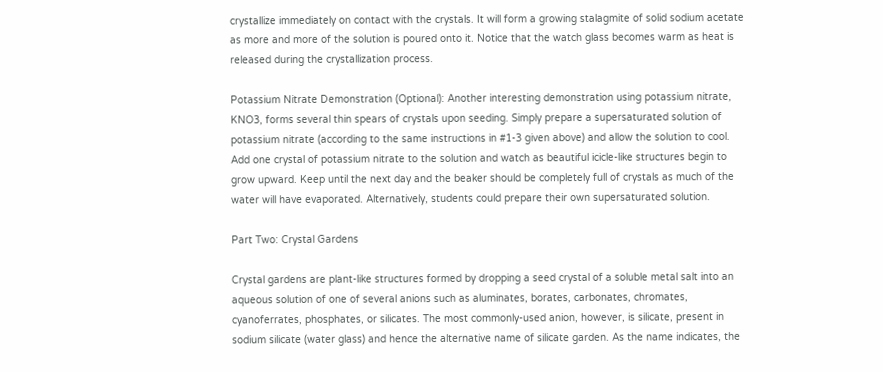crystallize immediately on contact with the crystals. It will form a growing stalagmite of solid sodium acetate as more and more of the solution is poured onto it. Notice that the watch glass becomes warm as heat is released during the crystallization process.

Potassium Nitrate Demonstration (Optional): Another interesting demonstration using potassium nitrate, KNO3, forms several thin spears of crystals upon seeding. Simply prepare a supersaturated solution of potassium nitrate (according to the same instructions in #1-3 given above) and allow the solution to cool. Add one crystal of potassium nitrate to the solution and watch as beautiful icicle-like structures begin to grow upward. Keep until the next day and the beaker should be completely full of crystals as much of the water will have evaporated. Alternatively, students could prepare their own supersaturated solution.

Part Two: Crystal Gardens

Crystal gardens are plant-like structures formed by dropping a seed crystal of a soluble metal salt into an aqueous solution of one of several anions such as aluminates, borates, carbonates, chromates, cyanoferrates, phosphates, or silicates. The most commonly-used anion, however, is silicate, present in sodium silicate (water glass) and hence the alternative name of silicate garden. As the name indicates, the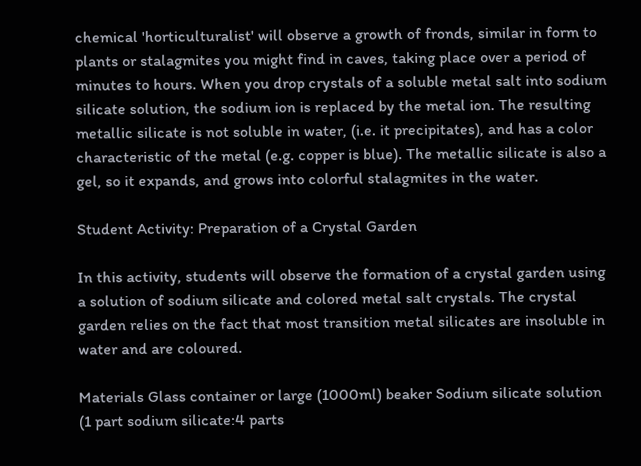chemical 'horticulturalist' will observe a growth of fronds, similar in form to plants or stalagmites you might find in caves, taking place over a period of minutes to hours. When you drop crystals of a soluble metal salt into sodium silicate solution, the sodium ion is replaced by the metal ion. The resulting metallic silicate is not soluble in water, (i.e. it precipitates), and has a color characteristic of the metal (e.g. copper is blue). The metallic silicate is also a gel, so it expands, and grows into colorful stalagmites in the water.

Student Activity: Preparation of a Crystal Garden

In this activity, students will observe the formation of a crystal garden using a solution of sodium silicate and colored metal salt crystals. The crystal garden relies on the fact that most transition metal silicates are insoluble in water and are coloured.

Materials Glass container or large (1000ml) beaker Sodium silicate solution (1 part sodium silicate:4 parts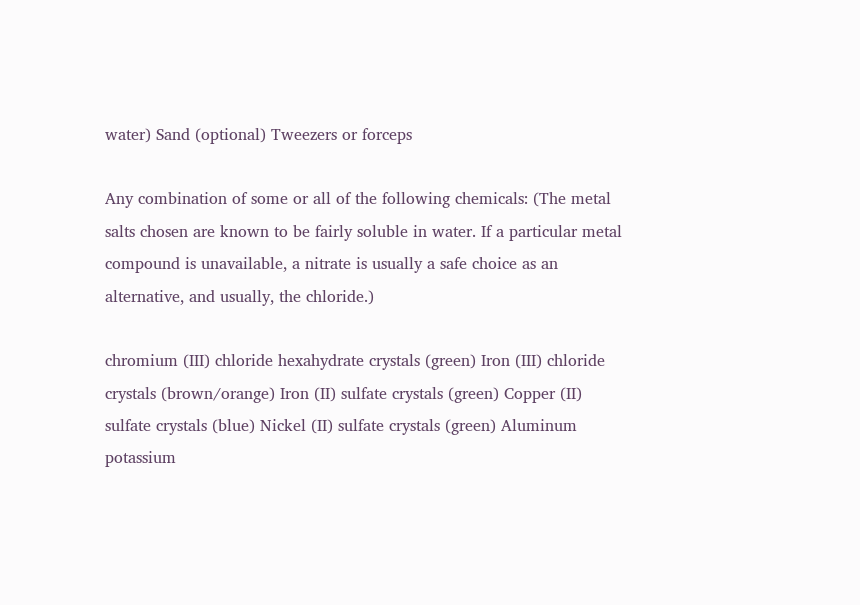water) Sand (optional) Tweezers or forceps

Any combination of some or all of the following chemicals: (The metal salts chosen are known to be fairly soluble in water. If a particular metal compound is unavailable, a nitrate is usually a safe choice as an alternative, and usually, the chloride.)

chromium (III) chloride hexahydrate crystals (green) Iron (III) chloride crystals (brown/orange) Iron (II) sulfate crystals (green) Copper (II) sulfate crystals (blue) Nickel (II) sulfate crystals (green) Aluminum potassium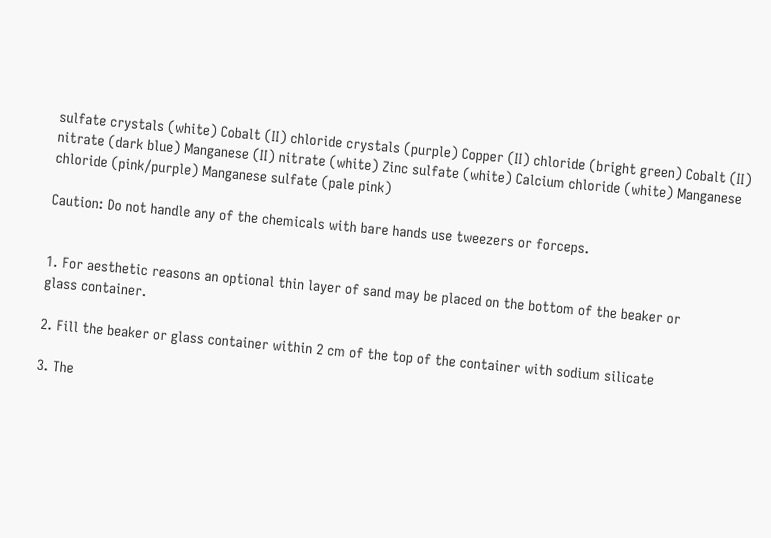sulfate crystals (white) Cobalt (II) chloride crystals (purple) Copper (II) chloride (bright green) Cobalt (II) nitrate (dark blue) Manganese (II) nitrate (white) Zinc sulfate (white) Calcium chloride (white) Manganese chloride (pink/purple) Manganese sulfate (pale pink)

Caution: Do not handle any of the chemicals with bare hands use tweezers or forceps.


1. For aesthetic reasons an optional thin layer of sand may be placed on the bottom of the beaker or
glass container.

2. Fill the beaker or glass container within 2 cm of the top of the container with sodium silicate

3. The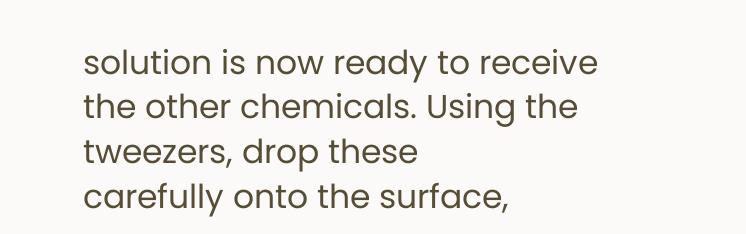solution is now ready to receive the other chemicals. Using the tweezers, drop these
carefully onto the surface,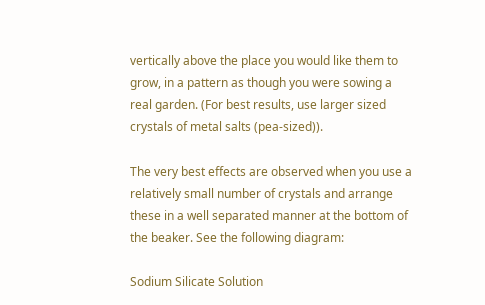vertically above the place you would like them to grow, in a pattern as though you were sowing a real garden. (For best results, use larger sized crystals of metal salts (pea-sized)).

The very best effects are observed when you use a relatively small number of crystals and arrange these in a well separated manner at the bottom of the beaker. See the following diagram:

Sodium Silicate Solution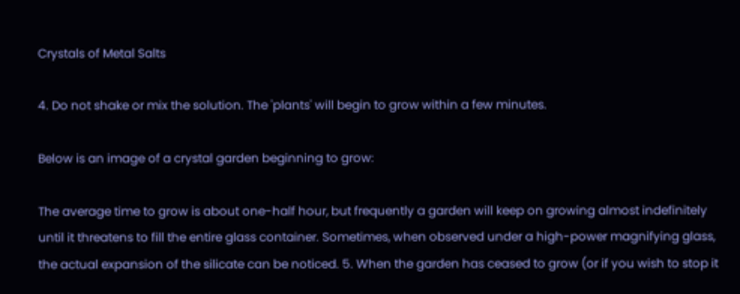Crystals of Metal Salts

4. Do not shake or mix the solution. The 'plants' will begin to grow within a few minutes.

Below is an image of a crystal garden beginning to grow:

The average time to grow is about one-half hour, but frequently a garden will keep on growing almost indefinitely until it threatens to fill the entire glass container. Sometimes, when observed under a high-power magnifying glass, the actual expansion of the silicate can be noticed. 5. When the garden has ceased to grow (or if you wish to stop it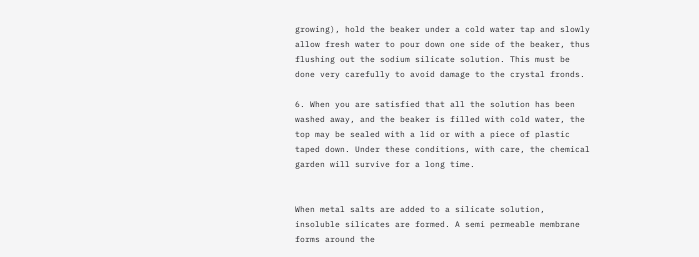growing), hold the beaker under a cold water tap and slowly allow fresh water to pour down one side of the beaker, thus flushing out the sodium silicate solution. This must be done very carefully to avoid damage to the crystal fronds.

6. When you are satisfied that all the solution has been washed away, and the beaker is filled with cold water, the top may be sealed with a lid or with a piece of plastic taped down. Under these conditions, with care, the chemical garden will survive for a long time.


When metal salts are added to a silicate solution, insoluble silicates are formed. A semi permeable membrane forms around the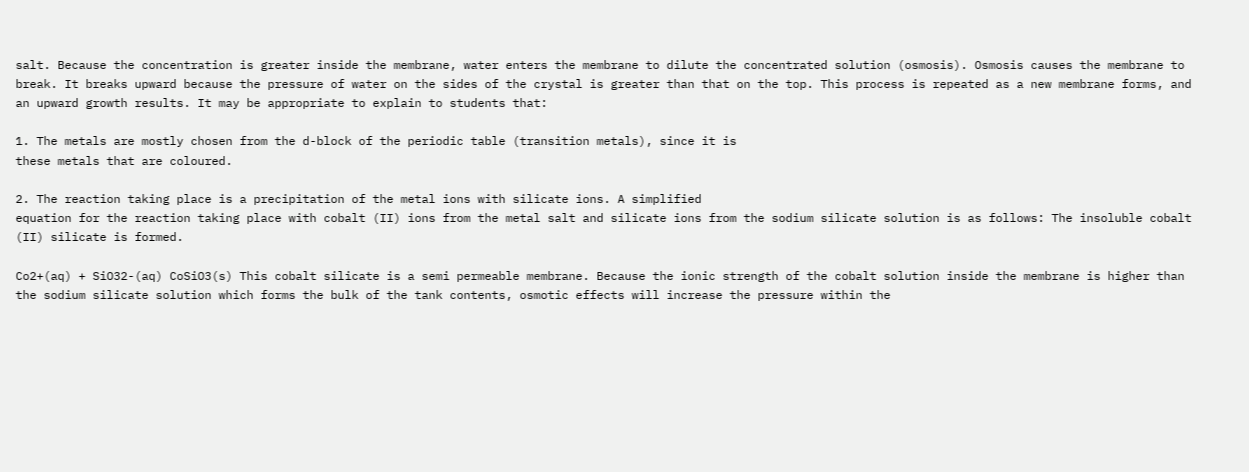salt. Because the concentration is greater inside the membrane, water enters the membrane to dilute the concentrated solution (osmosis). Osmosis causes the membrane to break. It breaks upward because the pressure of water on the sides of the crystal is greater than that on the top. This process is repeated as a new membrane forms, and an upward growth results. It may be appropriate to explain to students that:

1. The metals are mostly chosen from the d-block of the periodic table (transition metals), since it is
these metals that are coloured.

2. The reaction taking place is a precipitation of the metal ions with silicate ions. A simplified
equation for the reaction taking place with cobalt (II) ions from the metal salt and silicate ions from the sodium silicate solution is as follows: The insoluble cobalt (II) silicate is formed.

Co2+(aq) + SiO32-(aq) CoSiO3(s) This cobalt silicate is a semi permeable membrane. Because the ionic strength of the cobalt solution inside the membrane is higher than the sodium silicate solution which forms the bulk of the tank contents, osmotic effects will increase the pressure within the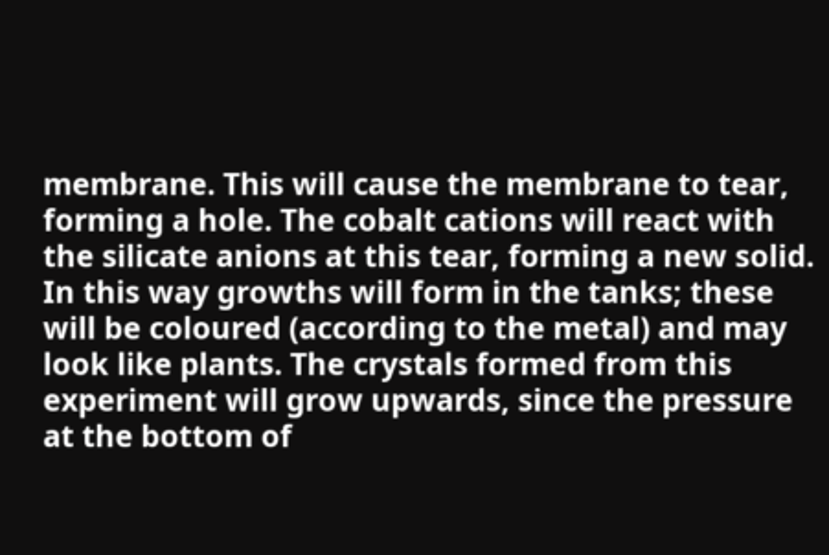membrane. This will cause the membrane to tear, forming a hole. The cobalt cations will react with the silicate anions at this tear, forming a new solid. In this way growths will form in the tanks; these will be coloured (according to the metal) and may look like plants. The crystals formed from this experiment will grow upwards, since the pressure at the bottom of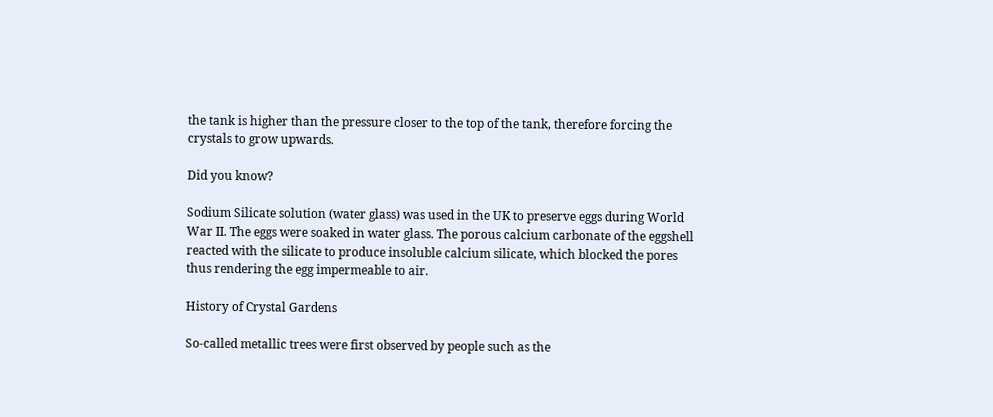the tank is higher than the pressure closer to the top of the tank, therefore forcing the crystals to grow upwards.

Did you know?

Sodium Silicate solution (water glass) was used in the UK to preserve eggs during World War II. The eggs were soaked in water glass. The porous calcium carbonate of the eggshell reacted with the silicate to produce insoluble calcium silicate, which blocked the pores thus rendering the egg impermeable to air.

History of Crystal Gardens

So-called metallic trees were first observed by people such as the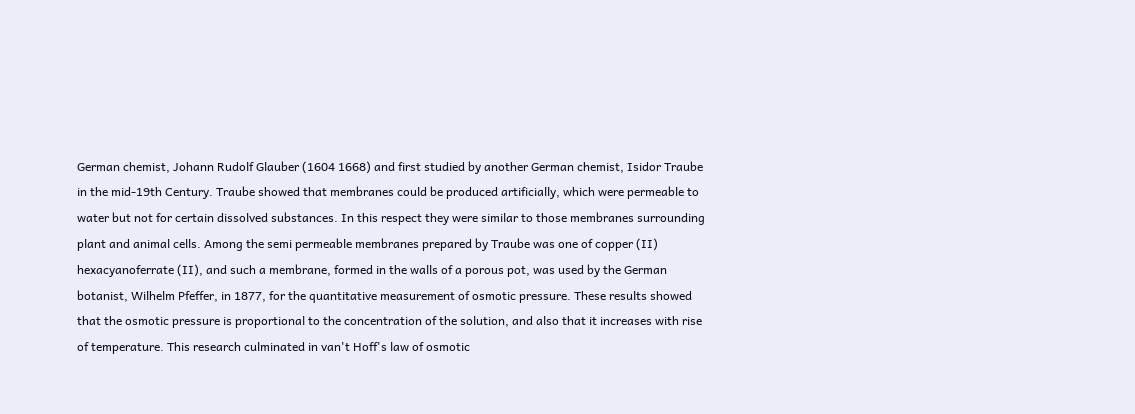German chemist, Johann Rudolf Glauber (1604 1668) and first studied by another German chemist, Isidor Traube in the mid-19th Century. Traube showed that membranes could be produced artificially, which were permeable to water but not for certain dissolved substances. In this respect they were similar to those membranes surrounding plant and animal cells. Among the semi permeable membranes prepared by Traube was one of copper (II) hexacyanoferrate (II), and such a membrane, formed in the walls of a porous pot, was used by the German botanist, Wilhelm Pfeffer, in 1877, for the quantitative measurement of osmotic pressure. These results showed that the osmotic pressure is proportional to the concentration of the solution, and also that it increases with rise of temperature. This research culminated in van't Hoff's law of osmotic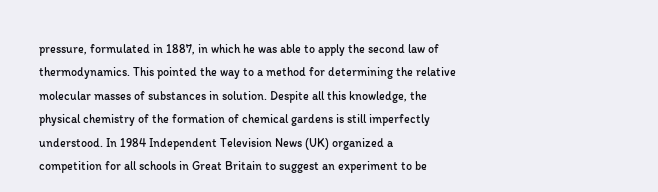pressure, formulated in 1887, in which he was able to apply the second law of thermodynamics. This pointed the way to a method for determining the relative molecular masses of substances in solution. Despite all this knowledge, the physical chemistry of the formation of chemical gardens is still imperfectly understood. In 1984 Independent Television News (UK) organized a competition for all schools in Great Britain to suggest an experiment to be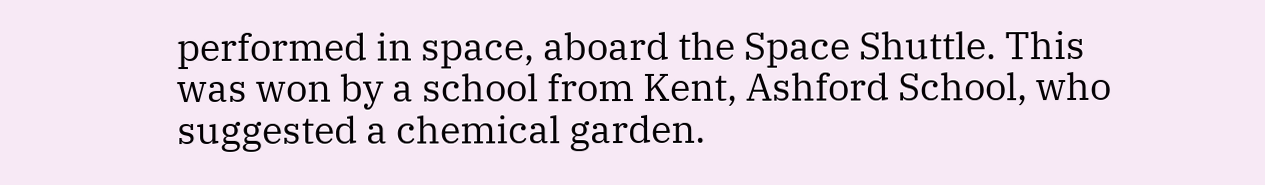performed in space, aboard the Space Shuttle. This was won by a school from Kent, Ashford School, who suggested a chemical garden.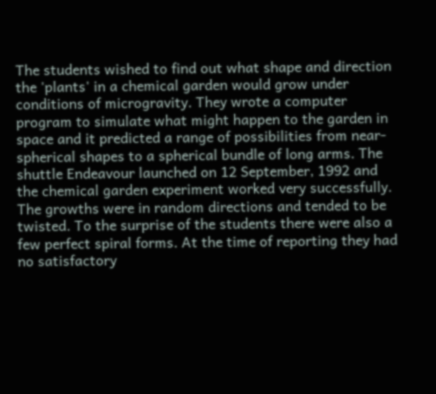The students wished to find out what shape and direction the 'plants' in a chemical garden would grow under conditions of microgravity. They wrote a computer program to simulate what might happen to the garden in space and it predicted a range of possibilities from near-spherical shapes to a spherical bundle of long arms. The shuttle Endeavour launched on 12 September, 1992 and the chemical garden experiment worked very successfully. The growths were in random directions and tended to be twisted. To the surprise of the students there were also a few perfect spiral forms. At the time of reporting they had no satisfactory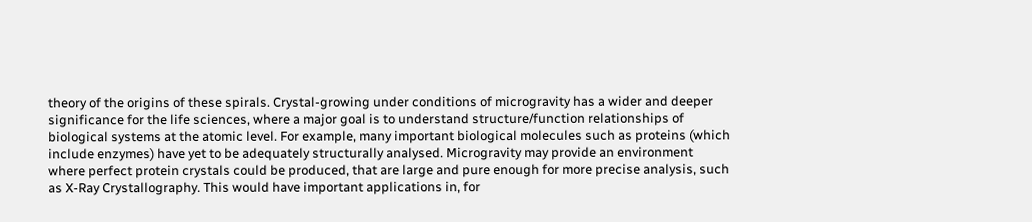theory of the origins of these spirals. Crystal-growing under conditions of microgravity has a wider and deeper significance for the life sciences, where a major goal is to understand structure/function relationships of biological systems at the atomic level. For example, many important biological molecules such as proteins (which include enzymes) have yet to be adequately structurally analysed. Microgravity may provide an environment where perfect protein crystals could be produced, that are large and pure enough for more precise analysis, such as X-Ray Crystallography. This would have important applications in, for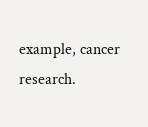example, cancer research.